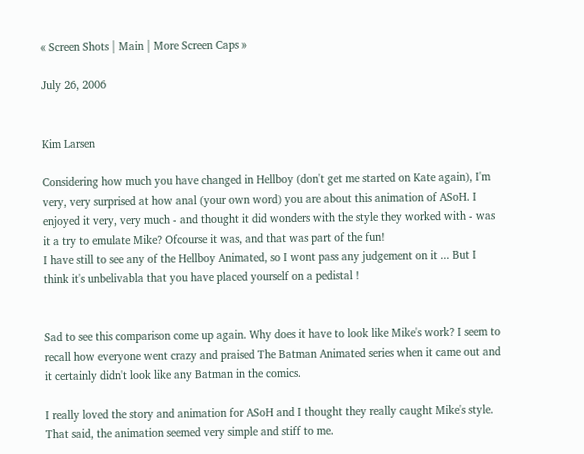« Screen Shots | Main | More Screen Caps »

July 26, 2006


Kim Larsen

Considering how much you have changed in Hellboy (don't get me started on Kate again), I'm very, very surprised at how anal (your own word) you are about this animation of ASoH. I enjoyed it very, very much - and thought it did wonders with the style they worked with - was it a try to emulate Mike? Ofcourse it was, and that was part of the fun!
I have still to see any of the Hellboy Animated, so I wont pass any judgement on it ... But I think it's unbelivabla that you have placed yourself on a pedistal !


Sad to see this comparison come up again. Why does it have to look like Mike's work? I seem to recall how everyone went crazy and praised The Batman Animated series when it came out and it certainly didn't look like any Batman in the comics.

I really loved the story and animation for ASoH and I thought they really caught Mike's style. That said, the animation seemed very simple and stiff to me.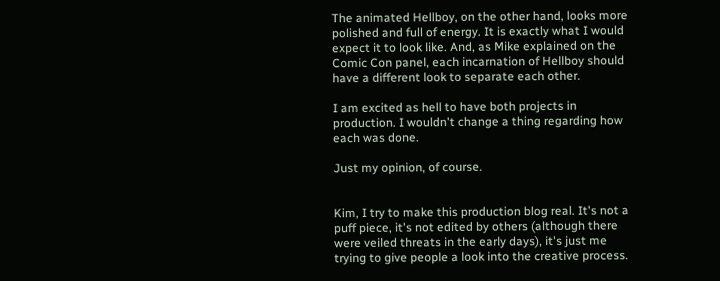The animated Hellboy, on the other hand, looks more polished and full of energy. It is exactly what I would expect it to look like. And, as Mike explained on the Comic Con panel, each incarnation of Hellboy should have a different look to separate each other.

I am excited as hell to have both projects in production. I wouldn't change a thing regarding how each was done.

Just my opinion, of course.


Kim, I try to make this production blog real. It's not a puff piece, it's not edited by others (although there were veiled threats in the early days), it's just me trying to give people a look into the creative process.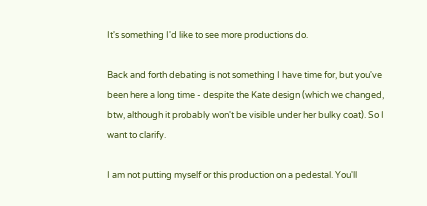It's something I'd like to see more productions do.

Back and forth debating is not something I have time for, but you've been here a long time - despite the Kate design (which we changed, btw, although it probably won't be visible under her bulky coat). So I want to clarify.

I am not putting myself or this production on a pedestal. You'll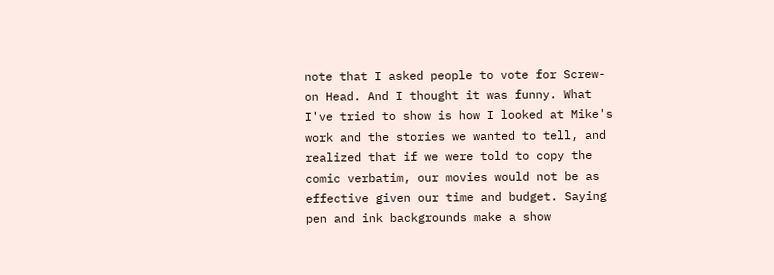note that I asked people to vote for Screw-on Head. And I thought it was funny. What I've tried to show is how I looked at Mike's work and the stories we wanted to tell, and realized that if we were told to copy the comic verbatim, our movies would not be as effective given our time and budget. Saying pen and ink backgrounds make a show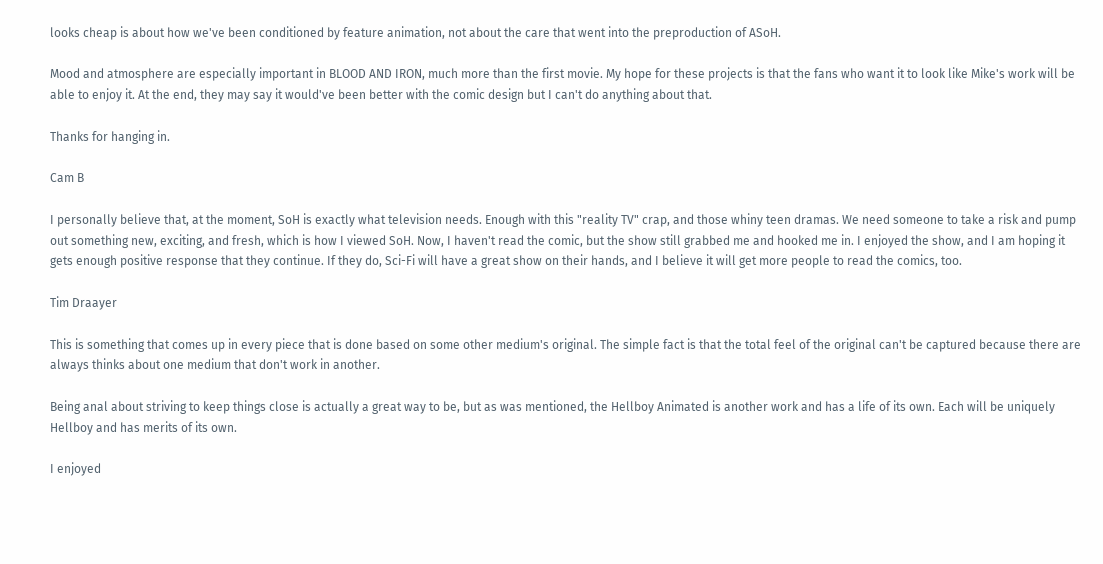looks cheap is about how we've been conditioned by feature animation, not about the care that went into the preproduction of ASoH.

Mood and atmosphere are especially important in BLOOD AND IRON, much more than the first movie. My hope for these projects is that the fans who want it to look like Mike's work will be able to enjoy it. At the end, they may say it would've been better with the comic design but I can't do anything about that.

Thanks for hanging in.

Cam B

I personally believe that, at the moment, SoH is exactly what television needs. Enough with this "reality TV" crap, and those whiny teen dramas. We need someone to take a risk and pump out something new, exciting, and fresh, which is how I viewed SoH. Now, I haven't read the comic, but the show still grabbed me and hooked me in. I enjoyed the show, and I am hoping it gets enough positive response that they continue. If they do, Sci-Fi will have a great show on their hands, and I believe it will get more people to read the comics, too.

Tim Draayer

This is something that comes up in every piece that is done based on some other medium's original. The simple fact is that the total feel of the original can't be captured because there are always thinks about one medium that don't work in another.

Being anal about striving to keep things close is actually a great way to be, but as was mentioned, the Hellboy Animated is another work and has a life of its own. Each will be uniquely Hellboy and has merits of its own.

I enjoyed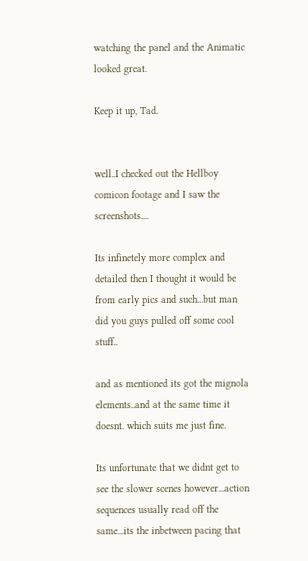watching the panel and the Animatic looked great.

Keep it up, Tad.


well..I checked out the Hellboy comicon footage and I saw the screenshots....

Its infinetely more complex and detailed then I thought it would be from early pics and such...but man did you guys pulled off some cool stuff..

and as mentioned its got the mignola elements..and at the same time it doesnt. which suits me just fine.

Its unfortunate that we didnt get to see the slower scenes however...action sequences usually read off the same...its the inbetween pacing that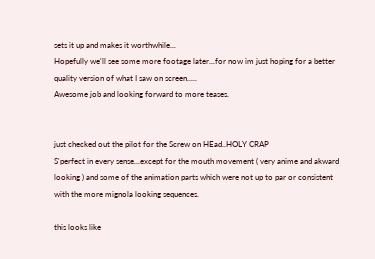sets it up and makes it worthwhile...
Hopefully we'll see some more footage later...for now im just hoping for a better quality version of what I saw on screen.....
Awesome job and looking forward to more teases.


just checked out the pilot for the Screw on HEad..HOLY CRAP
S'perfect in every sense...except for the mouth movement ( very anime and akward looking ) and some of the animation parts which were not up to par or consistent with the more mignola looking sequences.

this looks like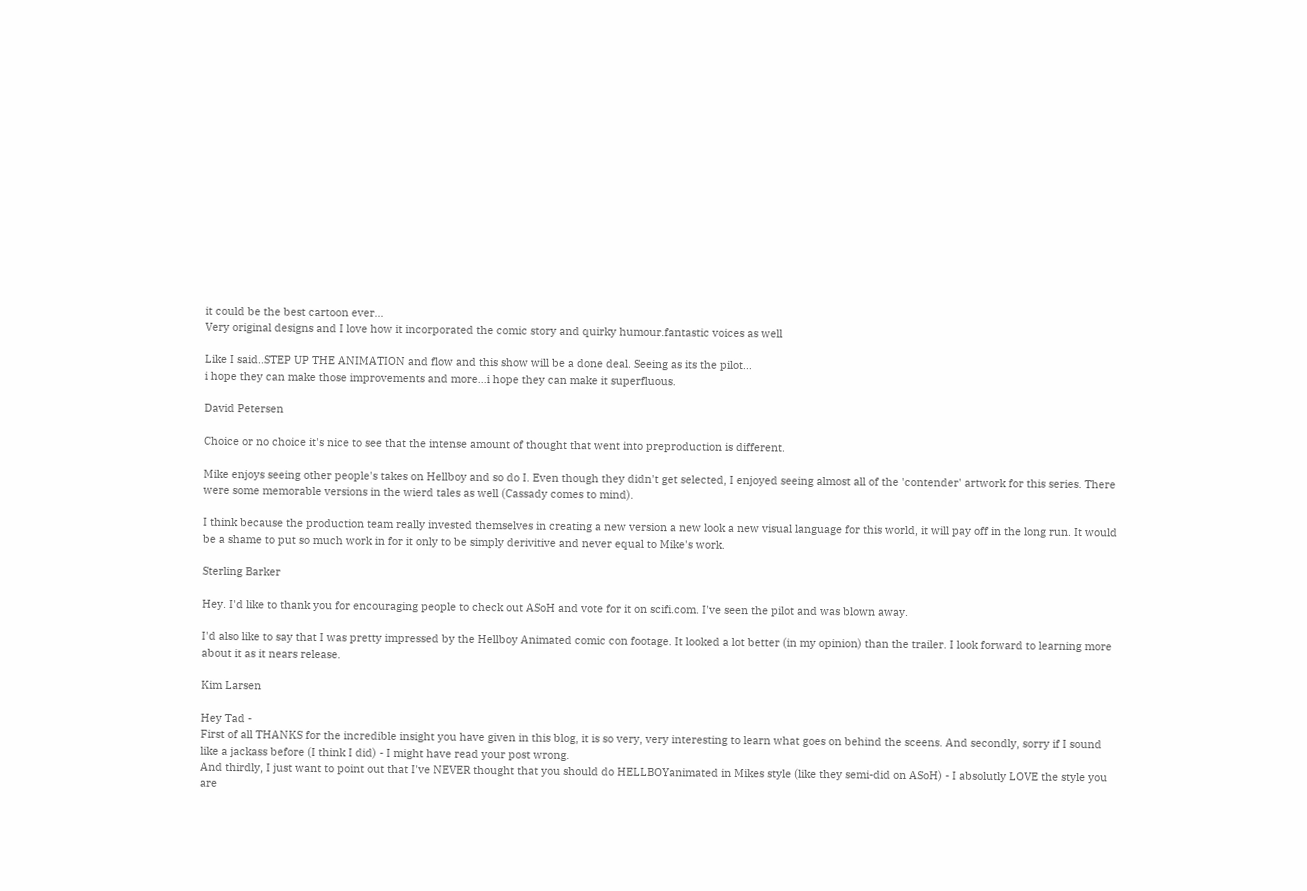it could be the best cartoon ever...
Very original designs and I love how it incorporated the comic story and quirky humour.fantastic voices as well

Like I said..STEP UP THE ANIMATION and flow and this show will be a done deal. Seeing as its the pilot...
i hope they can make those improvements and more...i hope they can make it superfluous.

David Petersen

Choice or no choice it's nice to see that the intense amount of thought that went into preproduction is different.

Mike enjoys seeing other people's takes on Hellboy and so do I. Even though they didn't get selected, I enjoyed seeing almost all of the 'contender' artwork for this series. There were some memorable versions in the wierd tales as well (Cassady comes to mind).

I think because the production team really invested themselves in creating a new version a new look a new visual language for this world, it will pay off in the long run. It would be a shame to put so much work in for it only to be simply derivitive and never equal to Mike's work.

Sterling Barker

Hey. I'd like to thank you for encouraging people to check out ASoH and vote for it on scifi.com. I've seen the pilot and was blown away.

I'd also like to say that I was pretty impressed by the Hellboy Animated comic con footage. It looked a lot better (in my opinion) than the trailer. I look forward to learning more about it as it nears release.

Kim Larsen

Hey Tad -
First of all THANKS for the incredible insight you have given in this blog, it is so very, very interesting to learn what goes on behind the sceens. And secondly, sorry if I sound like a jackass before (I think I did) - I might have read your post wrong.
And thirdly, I just want to point out that I've NEVER thought that you should do HELLBOYanimated in Mikes style (like they semi-did on ASoH) - I absolutly LOVE the style you are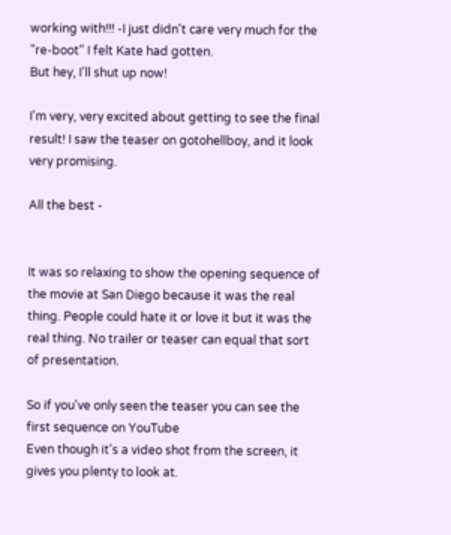working with!!! -I just didn't care very much for the "re-boot" I felt Kate had gotten.
But hey, I'll shut up now!

I'm very, very excited about getting to see the final result! I saw the teaser on gotohellboy, and it look very promising.

All the best -


It was so relaxing to show the opening sequence of the movie at San Diego because it was the real thing. People could hate it or love it but it was the real thing. No trailer or teaser can equal that sort of presentation.

So if you've only seen the teaser you can see the first sequence on YouTube
Even though it's a video shot from the screen, it gives you plenty to look at.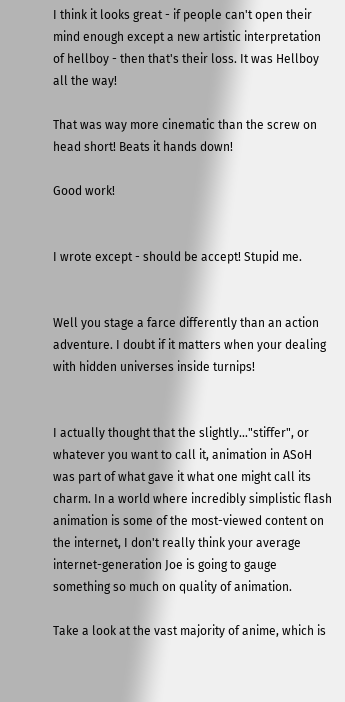I think it looks great - if people can't open their mind enough except a new artistic interpretation of hellboy - then that's their loss. It was Hellboy all the way!

That was way more cinematic than the screw on head short! Beats it hands down!

Good work!


I wrote except - should be accept! Stupid me.


Well you stage a farce differently than an action adventure. I doubt if it matters when your dealing with hidden universes inside turnips!


I actually thought that the slightly..."stiffer", or whatever you want to call it, animation in ASoH was part of what gave it what one might call its charm. In a world where incredibly simplistic flash animation is some of the most-viewed content on the internet, I don't really think your average internet-generation Joe is going to gauge something so much on quality of animation.

Take a look at the vast majority of anime, which is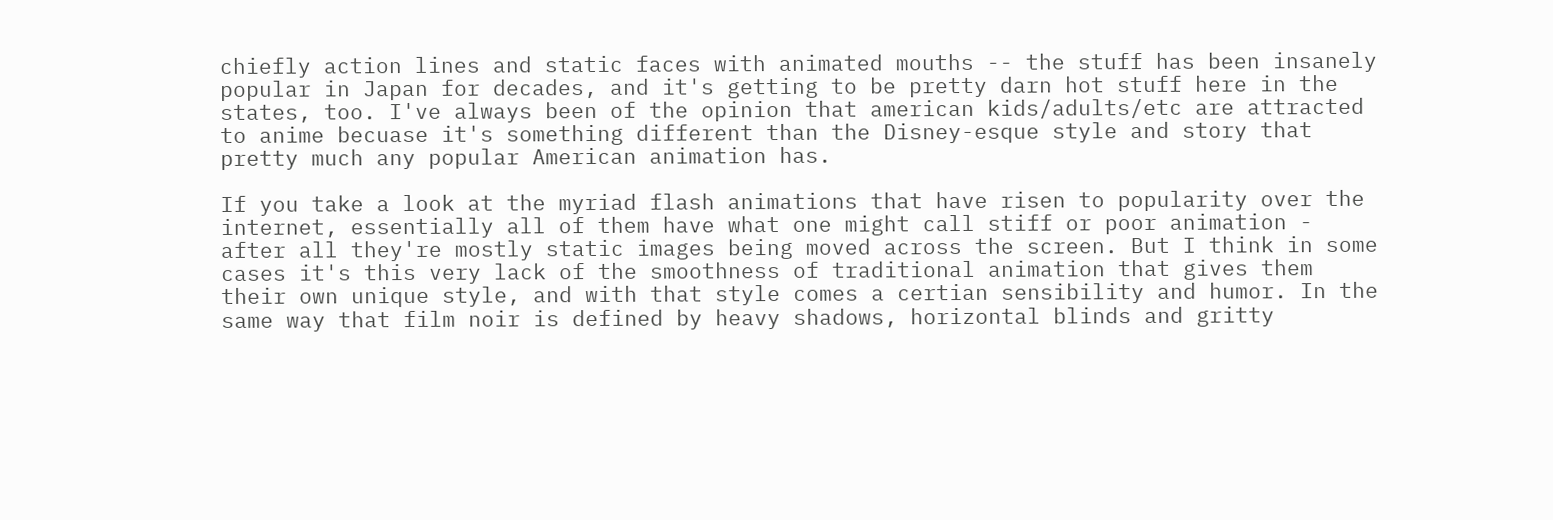chiefly action lines and static faces with animated mouths -- the stuff has been insanely popular in Japan for decades, and it's getting to be pretty darn hot stuff here in the states, too. I've always been of the opinion that american kids/adults/etc are attracted to anime becuase it's something different than the Disney-esque style and story that pretty much any popular American animation has.

If you take a look at the myriad flash animations that have risen to popularity over the internet, essentially all of them have what one might call stiff or poor animation - after all they're mostly static images being moved across the screen. But I think in some cases it's this very lack of the smoothness of traditional animation that gives them their own unique style, and with that style comes a certian sensibility and humor. In the same way that film noir is defined by heavy shadows, horizontal blinds and gritty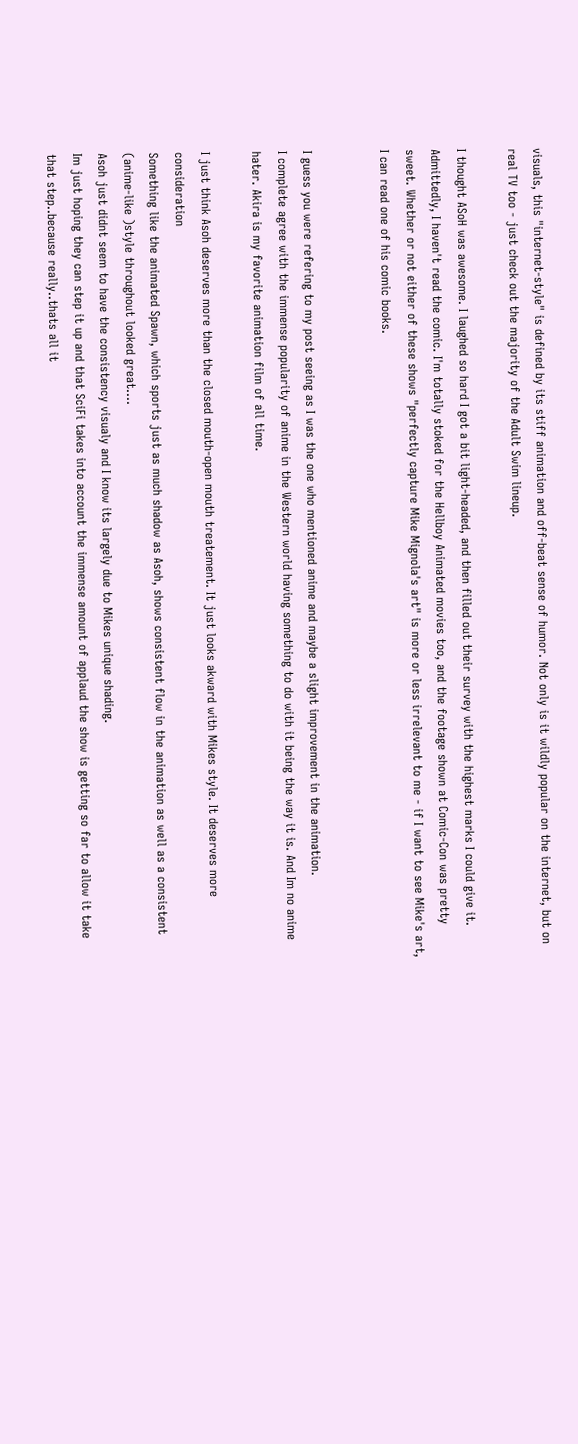visuals, this "internet-style" is defined by its stiff animation and off-beat sense of humor. Not only is it wildly popular on the internet, but on real TV too - just check out the majority of the Adult Swim lineup.

I thought ASoH was awesome. I laughed so hard I got a bit light-headed, and then filled out their survey with the highest marks I could give it. Admittedly, I haven't read the comic. I'm totally stoked for the Hellboy Animated movies too, and the footage shown at Comic-Con was pretty sweet. Whether or not either of these shows "perfectly capture Mike Mignola's art" is more or less irrelevant to me - if I want to see Mike's art, I can read one of his comic books.


I guess you were refering to my post seeing as I was the one who mentioned anime and maybe a slight improvement in the animation.
I complete agree with the immense popularity of anime in the Western world having something to do with it being the way it is. And Im no anime hater. Akira is my favorite animation film of all time.

I just think Asoh deserves more than the closed mouth-open mouth treatement. It just looks akward with Mikes style. It deserves more consideration
Something like the animated Spawn, which sports just as much shadow as Asoh, shows consistent flow in the animation as well as a consistent (anime-like )style throughout looked great....
Asoh just didnt seem to have the consistency visualy and I know its largely due to Mikes unique shading.
Im just hoping they can step it up and that SciFi takes into account the immense amount of applaud the show is getting so far to allow it take that step..because really..thats all it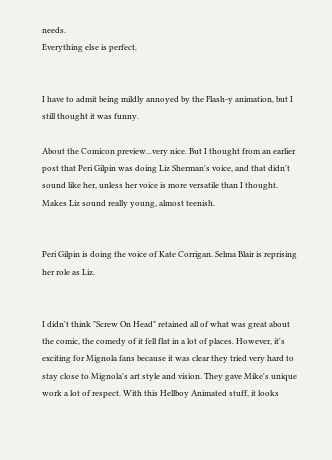needs.
Everything else is perfect.


I have to admit being mildly annoyed by the Flash-y animation, but I still thought it was funny.

About the Comicon preview...very nice. But I thought from an earlier post that Peri Gilpin was doing Liz Sherman's voice, and that didn't sound like her, unless her voice is more versatile than I thought. Makes Liz sound really young, almost teenish.


Peri Gilpin is doing the voice of Kate Corrigan. Selma Blair is reprising her role as Liz.


I didn't think "Screw On Head" retained all of what was great about the comic, the comedy of it fell flat in a lot of places. However, it's exciting for Mignola fans because it was clear they tried very hard to stay close to Mignola's art style and vision. They gave Mike's unique work a lot of respect. With this Hellboy Animated stuff, it looks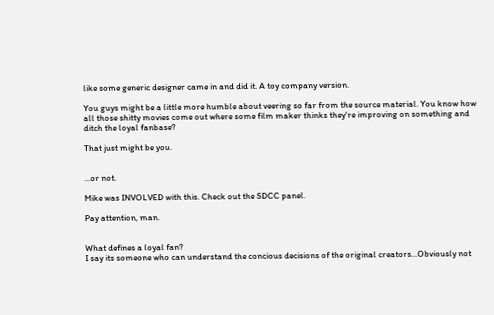like some generic designer came in and did it. A toy company version.

You guys might be a little more humble about veering so far from the source material. You know how all those shitty movies come out where some film maker thinks they're improving on something and ditch the loyal fanbase?

That just might be you.


...or not.

Mike was INVOLVED with this. Check out the SDCC panel.

Pay attention, man.


What defines a loyal fan?
I say its someone who can understand the concious decisions of the original creators...Obviously not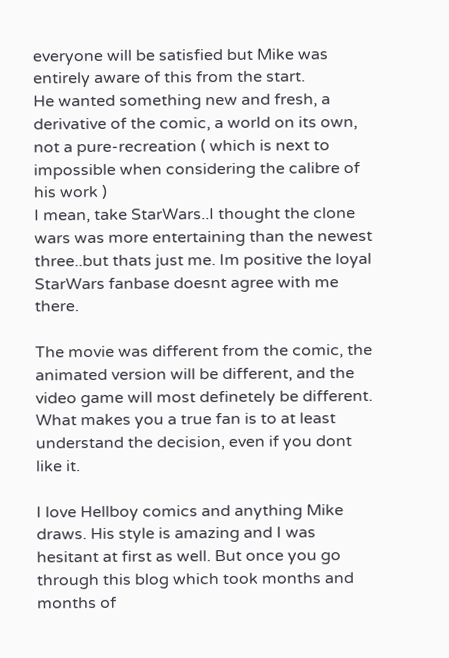everyone will be satisfied but Mike was entirely aware of this from the start.
He wanted something new and fresh, a derivative of the comic, a world on its own, not a pure-recreation ( which is next to impossible when considering the calibre of his work )
I mean, take StarWars..I thought the clone wars was more entertaining than the newest three..but thats just me. Im positive the loyal StarWars fanbase doesnt agree with me there.

The movie was different from the comic, the animated version will be different, and the video game will most definetely be different.
What makes you a true fan is to at least understand the decision, even if you dont like it.

I love Hellboy comics and anything Mike draws. His style is amazing and I was hesitant at first as well. But once you go through this blog which took months and months of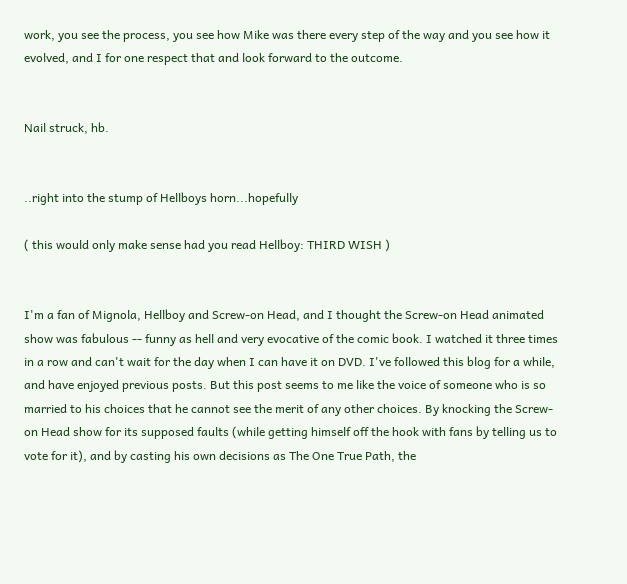work, you see the process, you see how Mike was there every step of the way and you see how it evolved, and I for one respect that and look forward to the outcome.


Nail struck, hb.


..right into the stump of Hellboys horn...hopefully

( this would only make sense had you read Hellboy: THIRD WISH )


I'm a fan of Mignola, Hellboy and Screw-on Head, and I thought the Screw-on Head animated show was fabulous -- funny as hell and very evocative of the comic book. I watched it three times in a row and can't wait for the day when I can have it on DVD. I've followed this blog for a while, and have enjoyed previous posts. But this post seems to me like the voice of someone who is so married to his choices that he cannot see the merit of any other choices. By knocking the Screw-on Head show for its supposed faults (while getting himself off the hook with fans by telling us to vote for it), and by casting his own decisions as The One True Path, the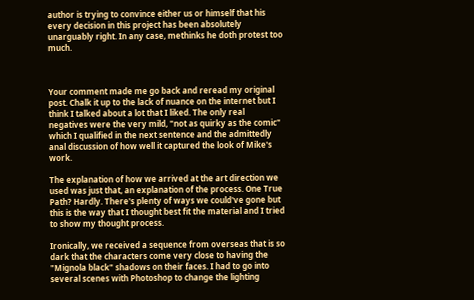author is trying to convince either us or himself that his every decision in this project has been absolutely unarguably right. In any case, methinks he doth protest too much.



Your comment made me go back and reread my original post. Chalk it up to the lack of nuance on the internet but I think I talked about a lot that I liked. The only real negatives were the very mild, "not as quirky as the comic" which I qualified in the next sentence and the admittedly anal discussion of how well it captured the look of Mike's work.

The explanation of how we arrived at the art direction we used was just that, an explanation of the process. One True Path? Hardly. There's plenty of ways we could've gone but this is the way that I thought best fit the material and I tried to show my thought process.

Ironically, we received a sequence from overseas that is so dark that the characters come very close to having the "Mignola black" shadows on their faces. I had to go into several scenes with Photoshop to change the lighting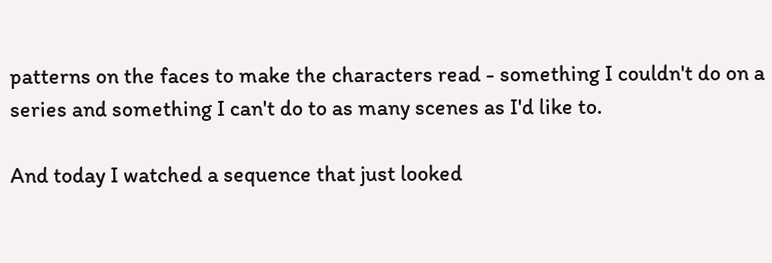patterns on the faces to make the characters read - something I couldn't do on a series and something I can't do to as many scenes as I'd like to.

And today I watched a sequence that just looked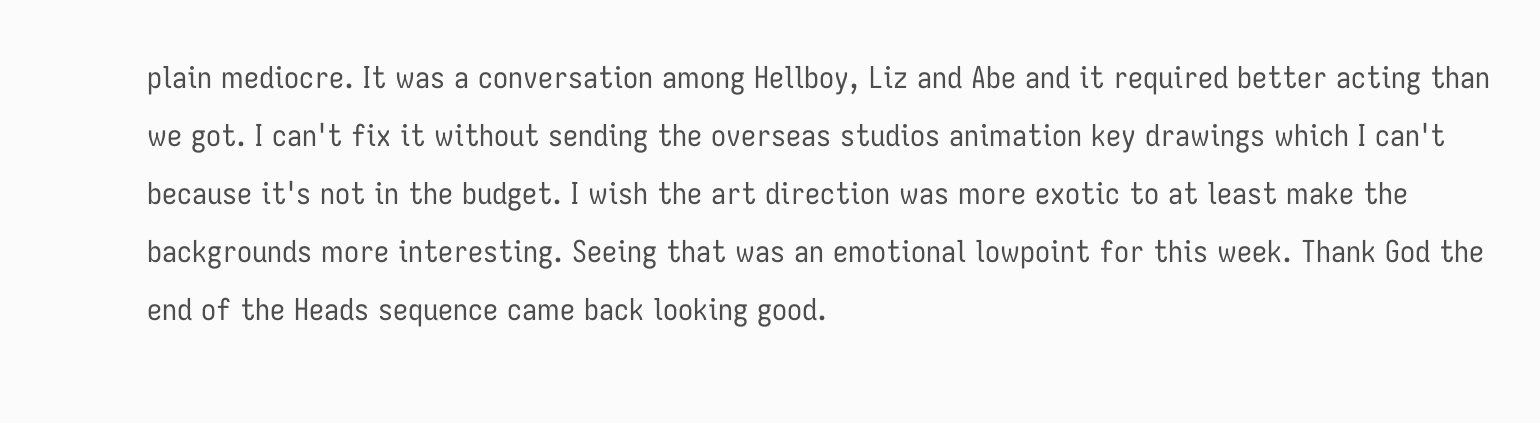plain mediocre. It was a conversation among Hellboy, Liz and Abe and it required better acting than we got. I can't fix it without sending the overseas studios animation key drawings which I can't because it's not in the budget. I wish the art direction was more exotic to at least make the backgrounds more interesting. Seeing that was an emotional lowpoint for this week. Thank God the end of the Heads sequence came back looking good.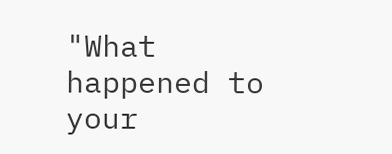"What happened to your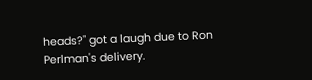heads?" got a laugh due to Ron Perlman's delivery.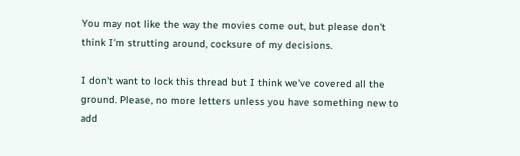You may not like the way the movies come out, but please don't think I'm strutting around, cocksure of my decisions.

I don't want to lock this thread but I think we've covered all the ground. Please, no more letters unless you have something new to add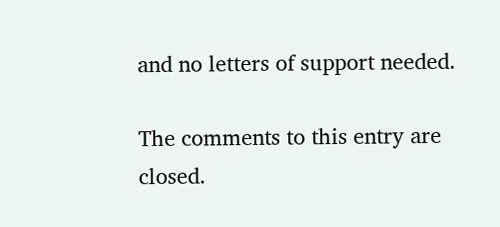and no letters of support needed.

The comments to this entry are closed.